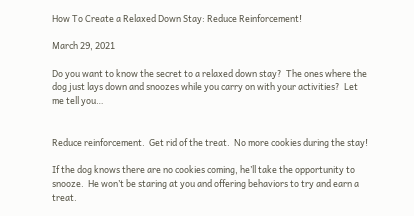How To Create a Relaxed Down Stay: Reduce Reinforcement!

March 29, 2021

Do you want to know the secret to a relaxed down stay?  The ones where the dog just lays down and snoozes while you carry on with your activities?  Let me tell you…


Reduce reinforcement.  Get rid of the treat.  No more cookies during the stay!

If the dog knows there are no cookies coming, he’ll take the opportunity to snooze.  He won’t be staring at you and offering behaviors to try and earn a treat.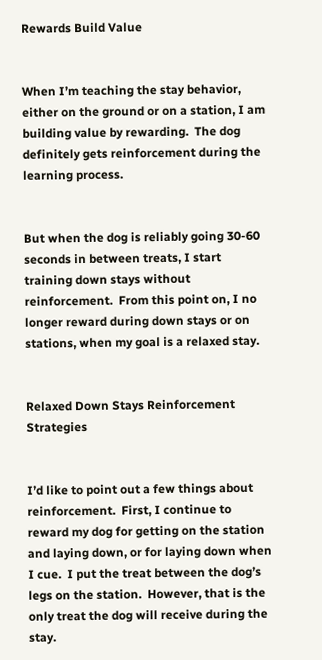Rewards Build Value


When I’m teaching the stay behavior, either on the ground or on a station, I am building value by rewarding.  The dog definitely gets reinforcement during the learning process.


But when the dog is reliably going 30-60 seconds in between treats, I start training down stays without reinforcement.  From this point on, I no longer reward during down stays or on stations, when my goal is a relaxed stay.


Relaxed Down Stays Reinforcement Strategies


I’d like to point out a few things about reinforcement.  First, I continue to reward my dog for getting on the station and laying down, or for laying down when I cue.  I put the treat between the dog’s legs on the station.  However, that is the only treat the dog will receive during the stay.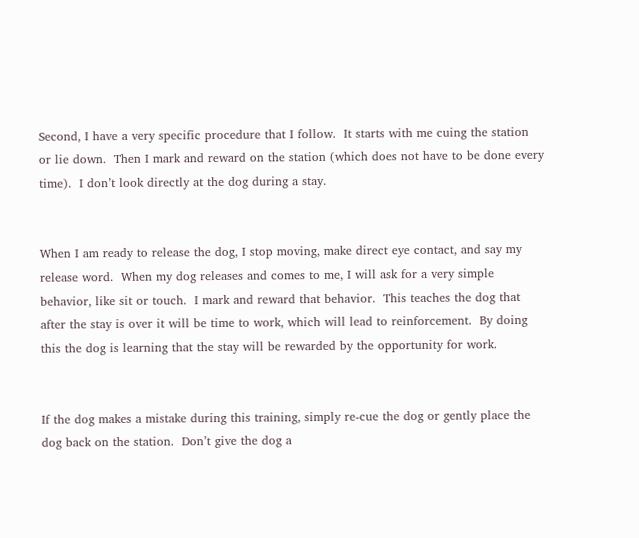Second, I have a very specific procedure that I follow.  It starts with me cuing the station or lie down.  Then I mark and reward on the station (which does not have to be done every time).  I don’t look directly at the dog during a stay.


When I am ready to release the dog, I stop moving, make direct eye contact, and say my release word.  When my dog releases and comes to me, I will ask for a very simple behavior, like sit or touch.  I mark and reward that behavior.  This teaches the dog that after the stay is over it will be time to work, which will lead to reinforcement.  By doing this the dog is learning that the stay will be rewarded by the opportunity for work.


If the dog makes a mistake during this training, simply re-cue the dog or gently place the dog back on the station.  Don’t give the dog a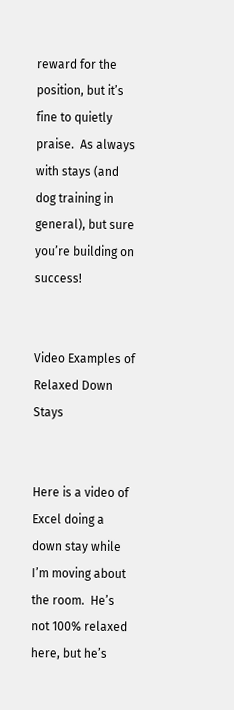reward for the position, but it’s fine to quietly praise.  As always with stays (and dog training in general), but sure you’re building on success!


Video Examples of Relaxed Down Stays


Here is a video of Excel doing a down stay while I’m moving about the room.  He’s not 100% relaxed here, but he’s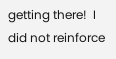getting there!  I did not reinforce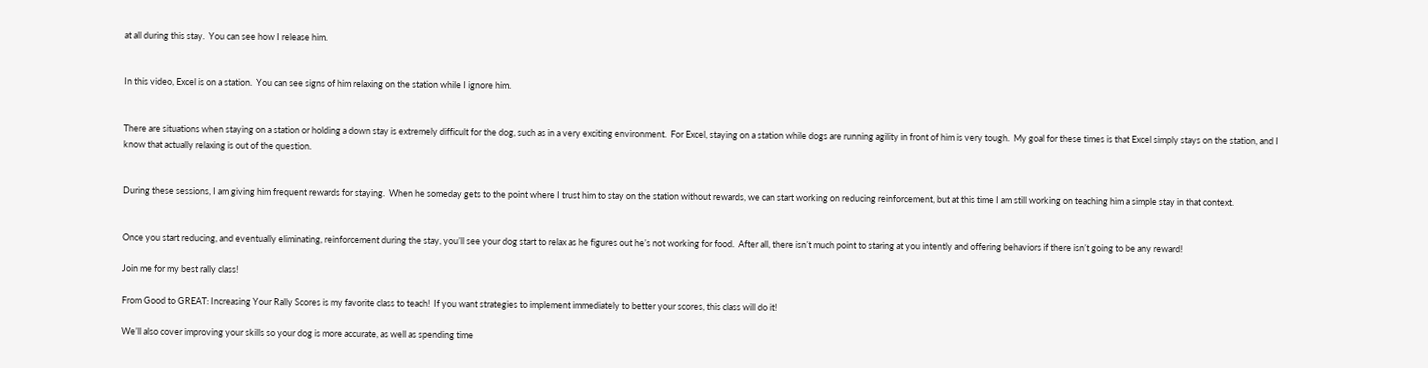at all during this stay.  You can see how I release him.


In this video, Excel is on a station.  You can see signs of him relaxing on the station while I ignore him.


There are situations when staying on a station or holding a down stay is extremely difficult for the dog, such as in a very exciting environment.  For Excel, staying on a station while dogs are running agility in front of him is very tough.  My goal for these times is that Excel simply stays on the station, and I know that actually relaxing is out of the question.


During these sessions, I am giving him frequent rewards for staying.  When he someday gets to the point where I trust him to stay on the station without rewards, we can start working on reducing reinforcement, but at this time I am still working on teaching him a simple stay in that context.


Once you start reducing, and eventually eliminating, reinforcement during the stay, you’ll see your dog start to relax as he figures out he’s not working for food.  After all, there isn’t much point to staring at you intently and offering behaviors if there isn’t going to be any reward!

Join me for my best rally class!

From Good to GREAT: Increasing Your Rally Scores is my favorite class to teach!  If you want strategies to implement immediately to better your scores, this class will do it!

We’ll also cover improving your skills so your dog is more accurate, as well as spending time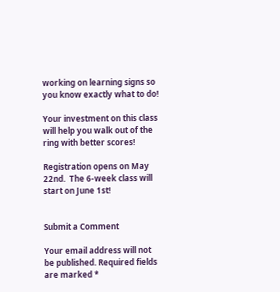working on learning signs so you know exactly what to do!

Your investment on this class will help you walk out of the ring with better scores!

Registration opens on May 22nd.  The 6-week class will start on June 1st!


Submit a Comment

Your email address will not be published. Required fields are marked *